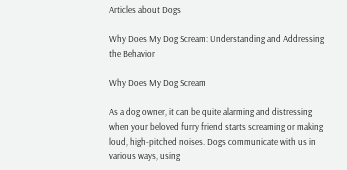Articles about Dogs

Why Does My Dog Scream: Understanding and Addressing the Behavior

Why Does My Dog Scream

As a dog owner, it can be quite alarming and distressing when your beloved furry friend starts screaming or making loud, high-pitched noises. Dogs communicate with us in various ways, using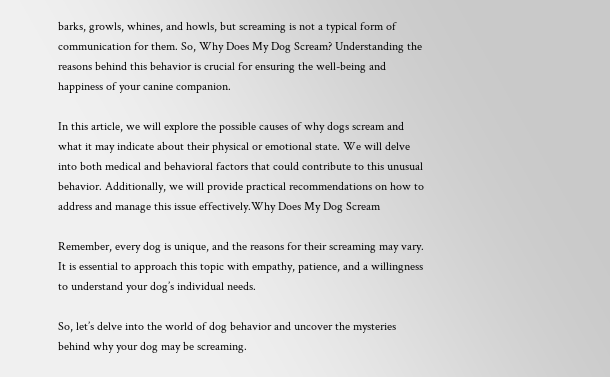barks, growls, whines, and howls, but screaming is not a typical form of communication for them. So, Why Does My Dog Scream? Understanding the reasons behind this behavior is crucial for ensuring the well-being and happiness of your canine companion.

In this article, we will explore the possible causes of why dogs scream and what it may indicate about their physical or emotional state. We will delve into both medical and behavioral factors that could contribute to this unusual behavior. Additionally, we will provide practical recommendations on how to address and manage this issue effectively.Why Does My Dog Scream

Remember, every dog is unique, and the reasons for their screaming may vary. It is essential to approach this topic with empathy, patience, and a willingness to understand your dog’s individual needs.

So, let’s delve into the world of dog behavior and uncover the mysteries behind why your dog may be screaming.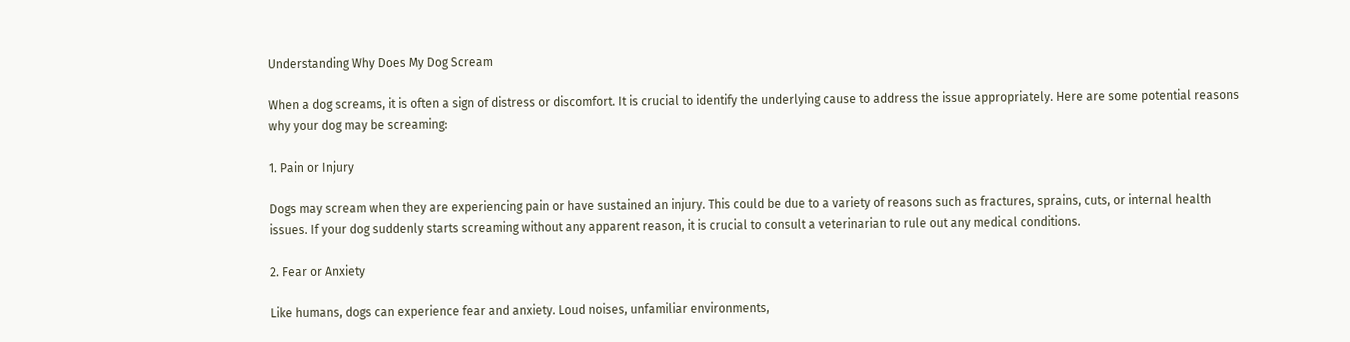Understanding Why Does My Dog Scream

When a dog screams, it is often a sign of distress or discomfort. It is crucial to identify the underlying cause to address the issue appropriately. Here are some potential reasons why your dog may be screaming:

1. Pain or Injury

Dogs may scream when they are experiencing pain or have sustained an injury. This could be due to a variety of reasons such as fractures, sprains, cuts, or internal health issues. If your dog suddenly starts screaming without any apparent reason, it is crucial to consult a veterinarian to rule out any medical conditions.

2. Fear or Anxiety

Like humans, dogs can experience fear and anxiety. Loud noises, unfamiliar environments,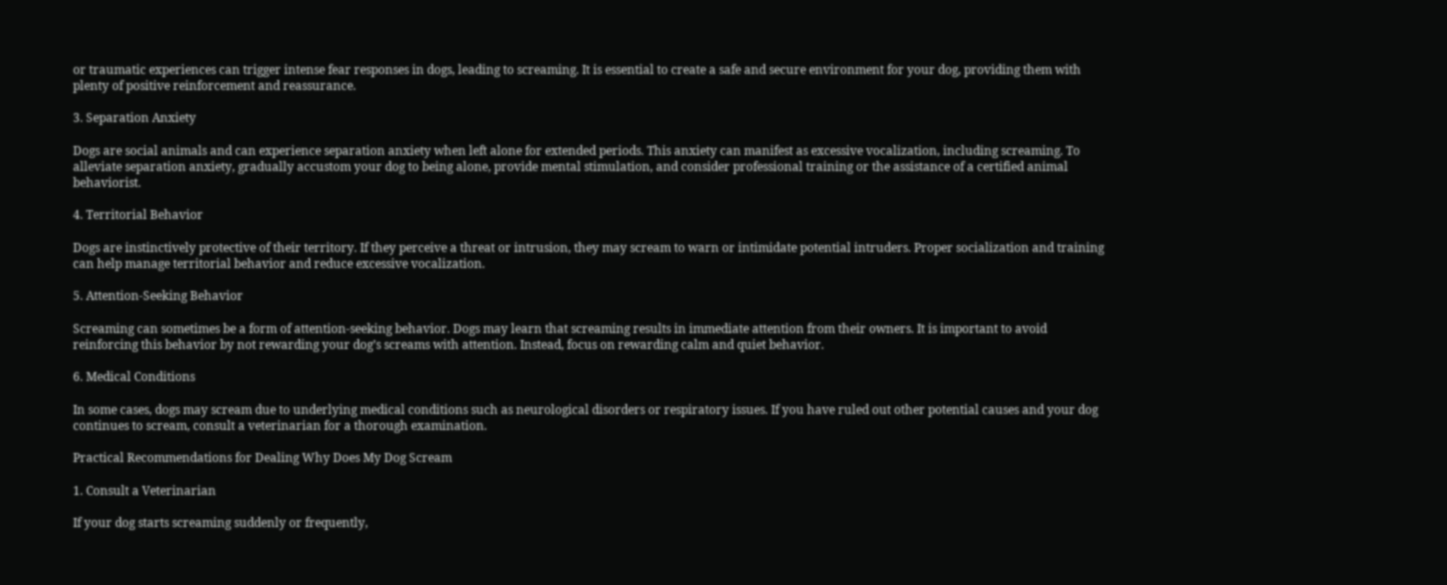or traumatic experiences can trigger intense fear responses in dogs, leading to screaming. It is essential to create a safe and secure environment for your dog, providing them with plenty of positive reinforcement and reassurance.

3. Separation Anxiety

Dogs are social animals and can experience separation anxiety when left alone for extended periods. This anxiety can manifest as excessive vocalization, including screaming. To alleviate separation anxiety, gradually accustom your dog to being alone, provide mental stimulation, and consider professional training or the assistance of a certified animal behaviorist.

4. Territorial Behavior

Dogs are instinctively protective of their territory. If they perceive a threat or intrusion, they may scream to warn or intimidate potential intruders. Proper socialization and training can help manage territorial behavior and reduce excessive vocalization.

5. Attention-Seeking Behavior

Screaming can sometimes be a form of attention-seeking behavior. Dogs may learn that screaming results in immediate attention from their owners. It is important to avoid reinforcing this behavior by not rewarding your dog’s screams with attention. Instead, focus on rewarding calm and quiet behavior.

6. Medical Conditions

In some cases, dogs may scream due to underlying medical conditions such as neurological disorders or respiratory issues. If you have ruled out other potential causes and your dog continues to scream, consult a veterinarian for a thorough examination.

Practical Recommendations for Dealing Why Does My Dog Scream

1. Consult a Veterinarian

If your dog starts screaming suddenly or frequently,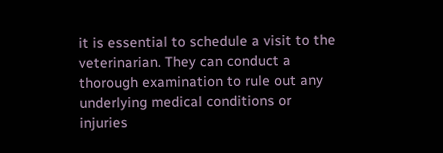it is essential to schedule a visit to the veterinarian. They can conduct a thorough examination to rule out any underlying medical conditions or injuries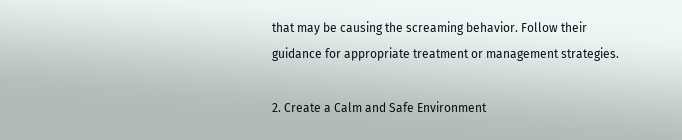that may be causing the screaming behavior. Follow their guidance for appropriate treatment or management strategies.

2. Create a Calm and Safe Environment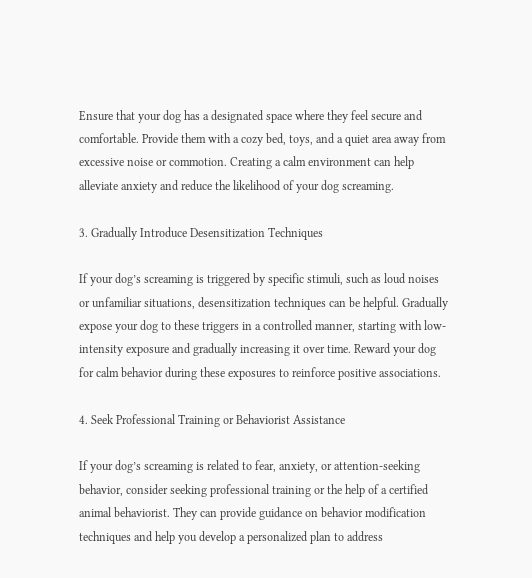Ensure that your dog has a designated space where they feel secure and comfortable. Provide them with a cozy bed, toys, and a quiet area away from excessive noise or commotion. Creating a calm environment can help alleviate anxiety and reduce the likelihood of your dog screaming.

3. Gradually Introduce Desensitization Techniques

If your dog’s screaming is triggered by specific stimuli, such as loud noises or unfamiliar situations, desensitization techniques can be helpful. Gradually expose your dog to these triggers in a controlled manner, starting with low-intensity exposure and gradually increasing it over time. Reward your dog for calm behavior during these exposures to reinforce positive associations.

4. Seek Professional Training or Behaviorist Assistance

If your dog’s screaming is related to fear, anxiety, or attention-seeking behavior, consider seeking professional training or the help of a certified animal behaviorist. They can provide guidance on behavior modification techniques and help you develop a personalized plan to address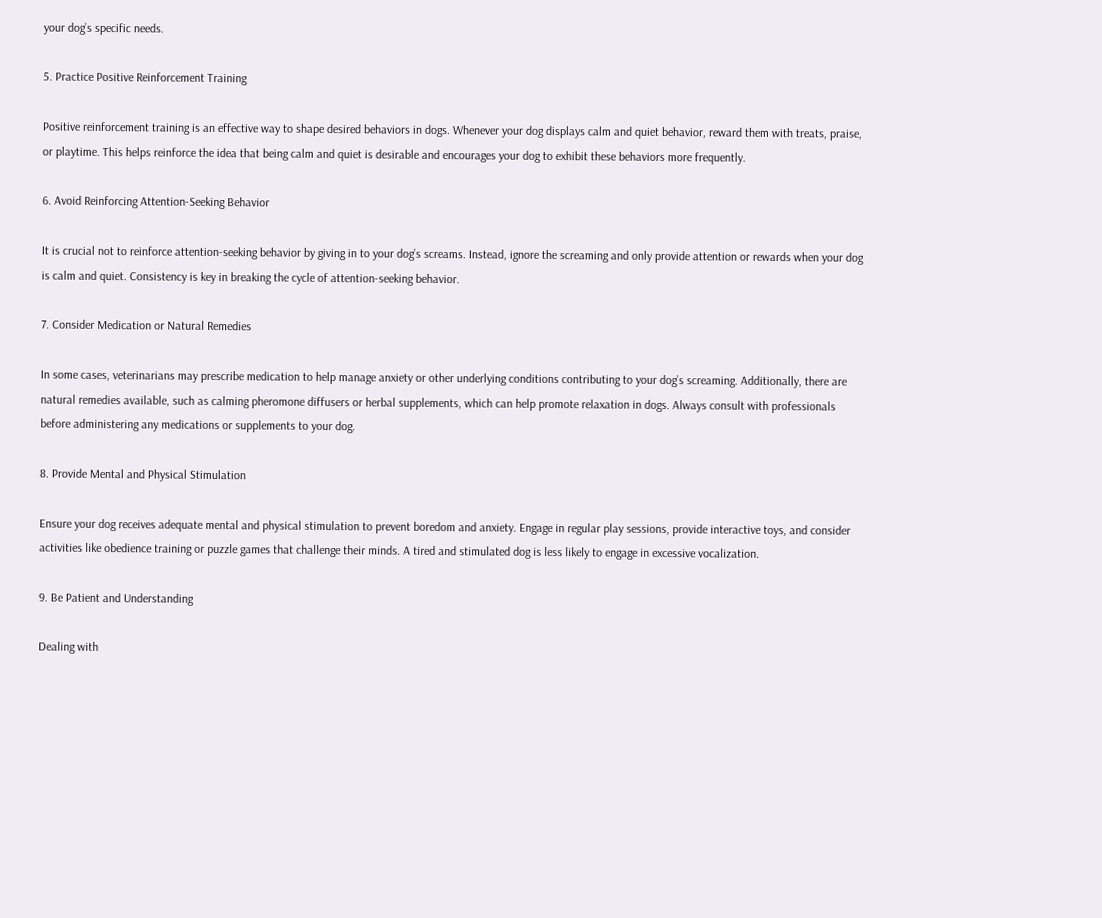your dog’s specific needs.

5. Practice Positive Reinforcement Training

Positive reinforcement training is an effective way to shape desired behaviors in dogs. Whenever your dog displays calm and quiet behavior, reward them with treats, praise, or playtime. This helps reinforce the idea that being calm and quiet is desirable and encourages your dog to exhibit these behaviors more frequently.

6. Avoid Reinforcing Attention-Seeking Behavior

It is crucial not to reinforce attention-seeking behavior by giving in to your dog’s screams. Instead, ignore the screaming and only provide attention or rewards when your dog is calm and quiet. Consistency is key in breaking the cycle of attention-seeking behavior.

7. Consider Medication or Natural Remedies

In some cases, veterinarians may prescribe medication to help manage anxiety or other underlying conditions contributing to your dog’s screaming. Additionally, there are natural remedies available, such as calming pheromone diffusers or herbal supplements, which can help promote relaxation in dogs. Always consult with professionals before administering any medications or supplements to your dog.

8. Provide Mental and Physical Stimulation

Ensure your dog receives adequate mental and physical stimulation to prevent boredom and anxiety. Engage in regular play sessions, provide interactive toys, and consider activities like obedience training or puzzle games that challenge their minds. A tired and stimulated dog is less likely to engage in excessive vocalization.

9. Be Patient and Understanding

Dealing with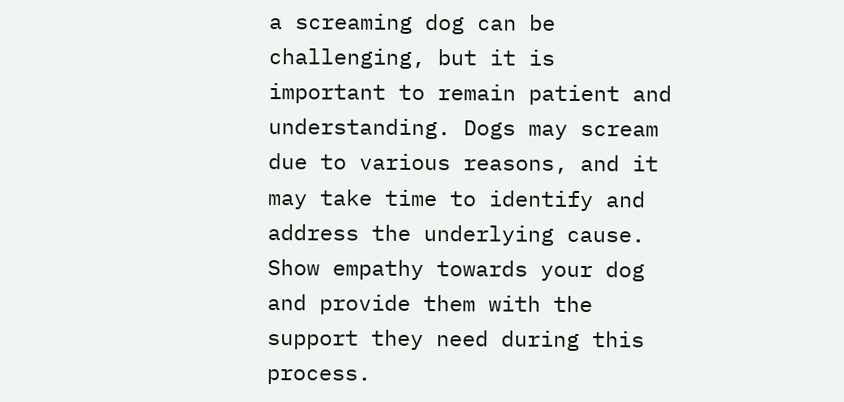a screaming dog can be challenging, but it is important to remain patient and understanding. Dogs may scream due to various reasons, and it may take time to identify and address the underlying cause. Show empathy towards your dog and provide them with the support they need during this process.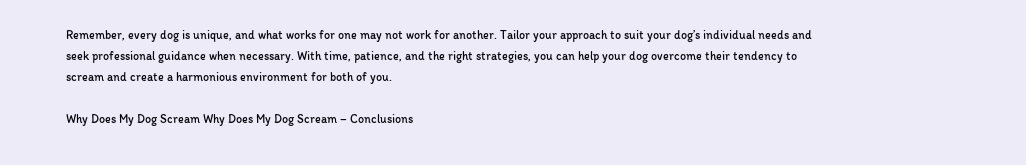Remember, every dog is unique, and what works for one may not work for another. Tailor your approach to suit your dog’s individual needs and seek professional guidance when necessary. With time, patience, and the right strategies, you can help your dog overcome their tendency to scream and create a harmonious environment for both of you.

Why Does My Dog Scream Why Does My Dog Scream – Conclusions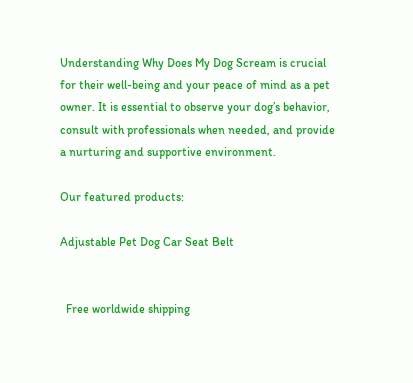Understanding Why Does My Dog Scream is crucial for their well-being and your peace of mind as a pet owner. It is essential to observe your dog’s behavior, consult with professionals when needed, and provide a nurturing and supportive environment.

Our featured products:

Adjustable Pet Dog Car Seat Belt


  Free worldwide shipping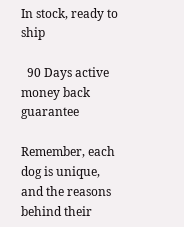In stock, ready to ship

  90 Days active money back guarantee

Remember, each dog is unique, and the reasons behind their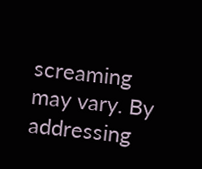screaming may vary. By addressing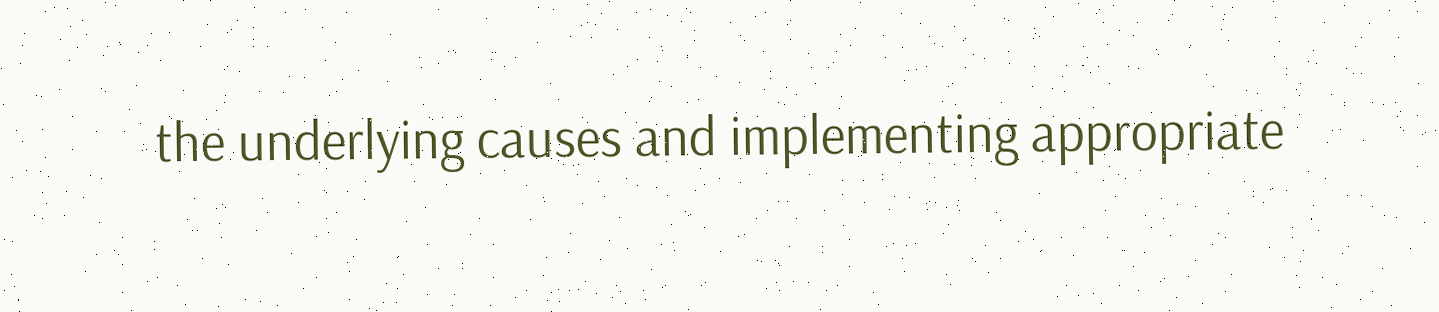the underlying causes and implementing appropriate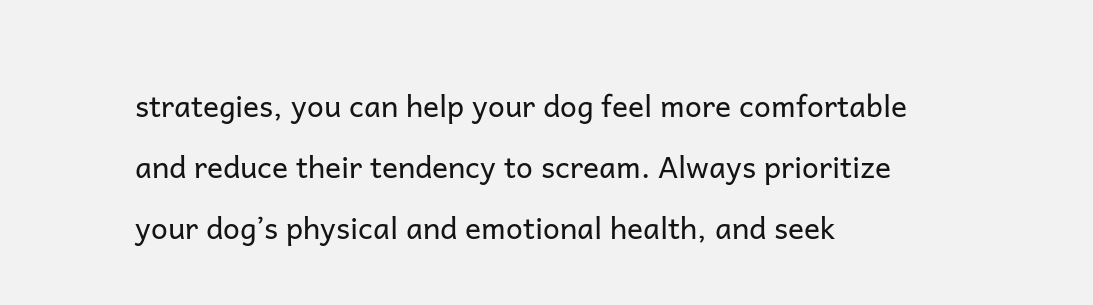strategies, you can help your dog feel more comfortable and reduce their tendency to scream. Always prioritize your dog’s physical and emotional health, and seek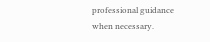professional guidance when necessary.